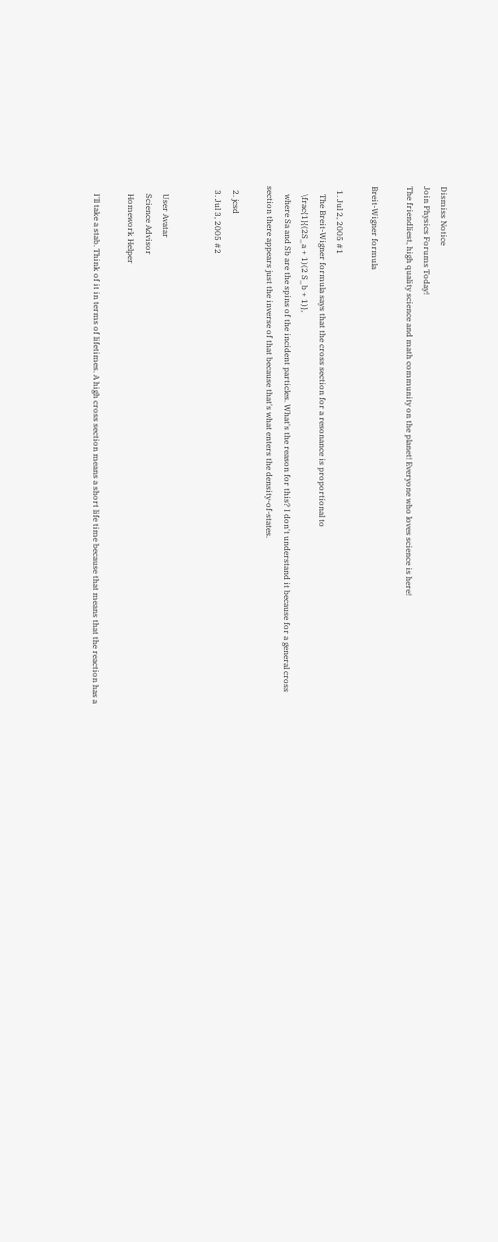Dismiss Notice
Join Physics Forums Today!
The friendliest, high quality science and math community on the planet! Everyone who loves science is here!

Breit-Wigner formula

  1. Jul 2, 2005 #1
    The Breit-Wigner formula says that the cross section for a resonance is proportional to
    \frac{1}{(2S_a + 1)(2 S_b + 1)},
    where Sa and Sb are the spins of the incident particles. What's the reason for this? I don't understand it because for a general cross section there appears just the inverse of that because that's what enters the density-of-states.

  2. jcsd
  3. Jul 3, 2005 #2


    User Avatar
    Science Advisor
    Homework Helper

    I'll take a stab. Think of it in terms of lifetimes. A high cross section means a short life time because that means that the reaction has a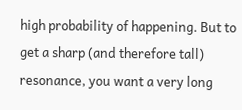high probability of happening. But to get a sharp (and therefore tall) resonance, you want a very long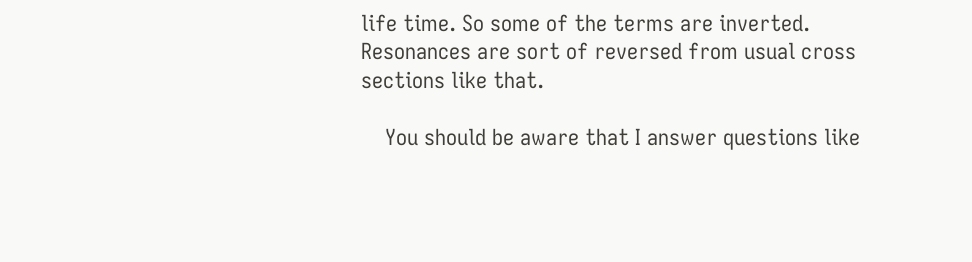life time. So some of the terms are inverted. Resonances are sort of reversed from usual cross sections like that.

    You should be aware that I answer questions like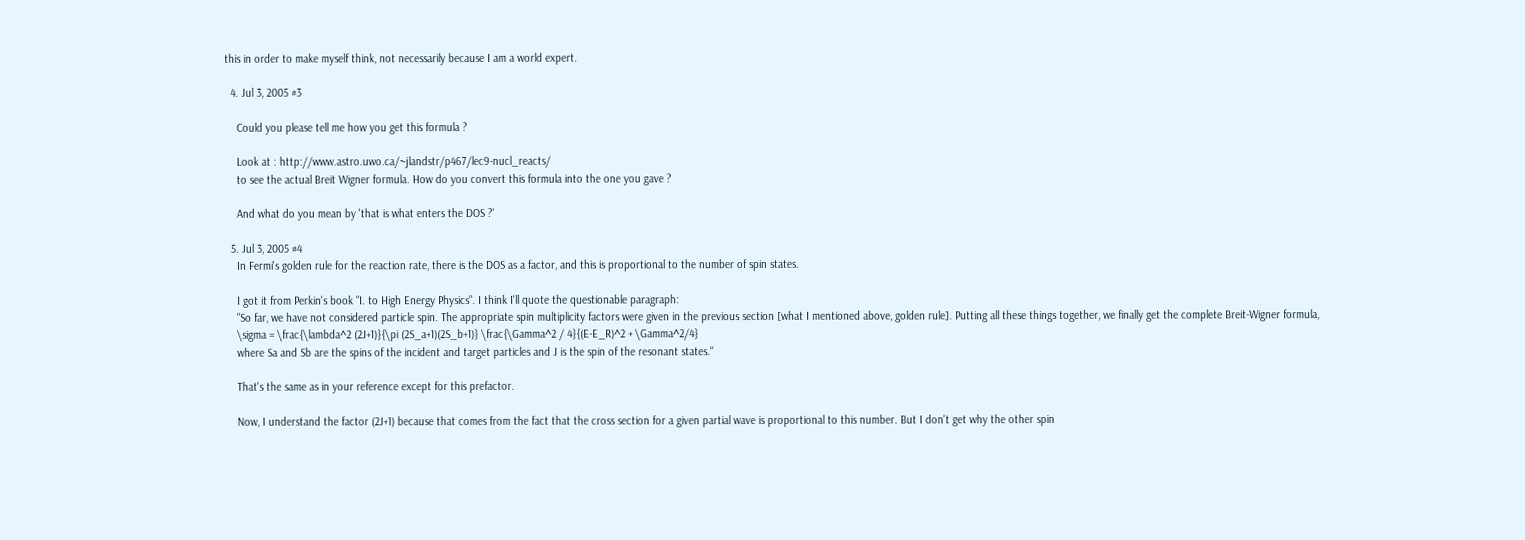this in order to make myself think, not necessarily because I am a world expert.

  4. Jul 3, 2005 #3

    Could you please tell me how you get this formula ?

    Look at : http://www.astro.uwo.ca/~jlandstr/p467/lec9-nucl_reacts/
    to see the actual Breit Wigner formula. How do you convert this formula into the one you gave ?

    And what do you mean by 'that is what enters the DOS ?'

  5. Jul 3, 2005 #4
    In Fermi's golden rule for the reaction rate, there is the DOS as a factor, and this is proportional to the number of spin states.

    I got it from Perkin's book "I. to High Energy Physics". I think I'll quote the questionable paragraph:
    "So far, we have not considered particle spin. The appropriate spin multiplicity factors were given in the previous section [what I mentioned above, golden rule]. Putting all these things together, we finally get the complete Breit-Wigner formula,
    \sigma = \frac{\lambda^2 (2J+1)}{\pi (2S_a+1)(2S_b+1)} \frac{\Gamma^2 / 4}{(E-E_R)^2 + \Gamma^2/4}
    where Sa and Sb are the spins of the incident and target particles and J is the spin of the resonant states."

    That's the same as in your reference except for this prefactor.

    Now, I understand the factor (2J+1) because that comes from the fact that the cross section for a given partial wave is proportional to this number. But I don't get why the other spin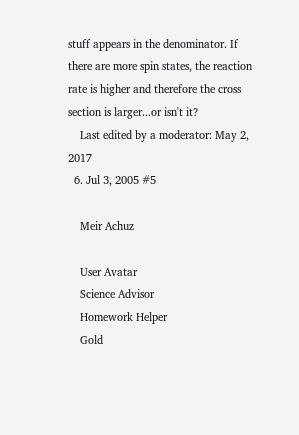stuff appears in the denominator. If there are more spin states, the reaction rate is higher and therefore the cross section is larger...or isn't it?
    Last edited by a moderator: May 2, 2017
  6. Jul 3, 2005 #5

    Meir Achuz

    User Avatar
    Science Advisor
    Homework Helper
    Gold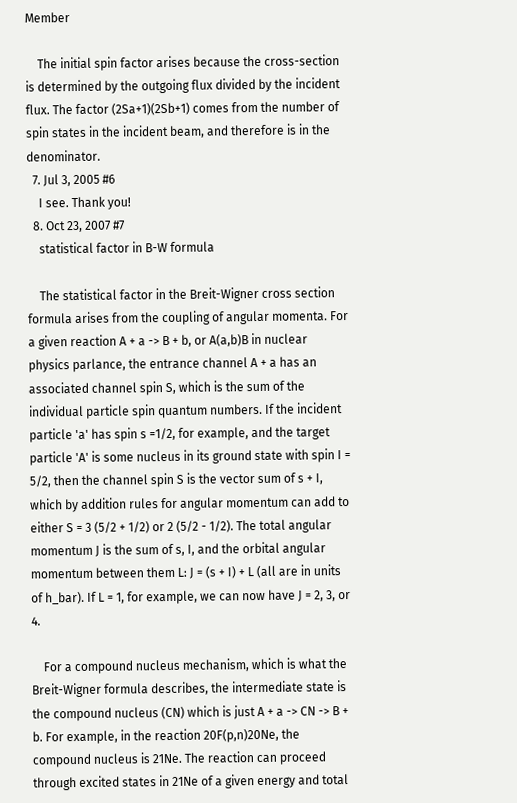Member

    The initial spin factor arises because the cross-section is determined by the outgoing flux divided by the incident flux. The factor (2Sa+1)(2Sb+1) comes from the number of spin states in the incident beam, and therefore is in the denominator.
  7. Jul 3, 2005 #6
    I see. Thank you!
  8. Oct 23, 2007 #7
    statistical factor in B-W formula

    The statistical factor in the Breit-Wigner cross section formula arises from the coupling of angular momenta. For a given reaction A + a -> B + b, or A(a,b)B in nuclear physics parlance, the entrance channel A + a has an associated channel spin S, which is the sum of the individual particle spin quantum numbers. If the incident particle 'a' has spin s =1/2, for example, and the target particle 'A' is some nucleus in its ground state with spin I = 5/2, then the channel spin S is the vector sum of s + I, which by addition rules for angular momentum can add to either S = 3 (5/2 + 1/2) or 2 (5/2 - 1/2). The total angular momentum J is the sum of s, I, and the orbital angular momentum between them L: J = (s + I) + L (all are in units of h_bar). If L = 1, for example, we can now have J = 2, 3, or 4.

    For a compound nucleus mechanism, which is what the Breit-Wigner formula describes, the intermediate state is the compound nucleus (CN) which is just A + a -> CN -> B + b. For example, in the reaction 20F(p,n)20Ne, the compound nucleus is 21Ne. The reaction can proceed through excited states in 21Ne of a given energy and total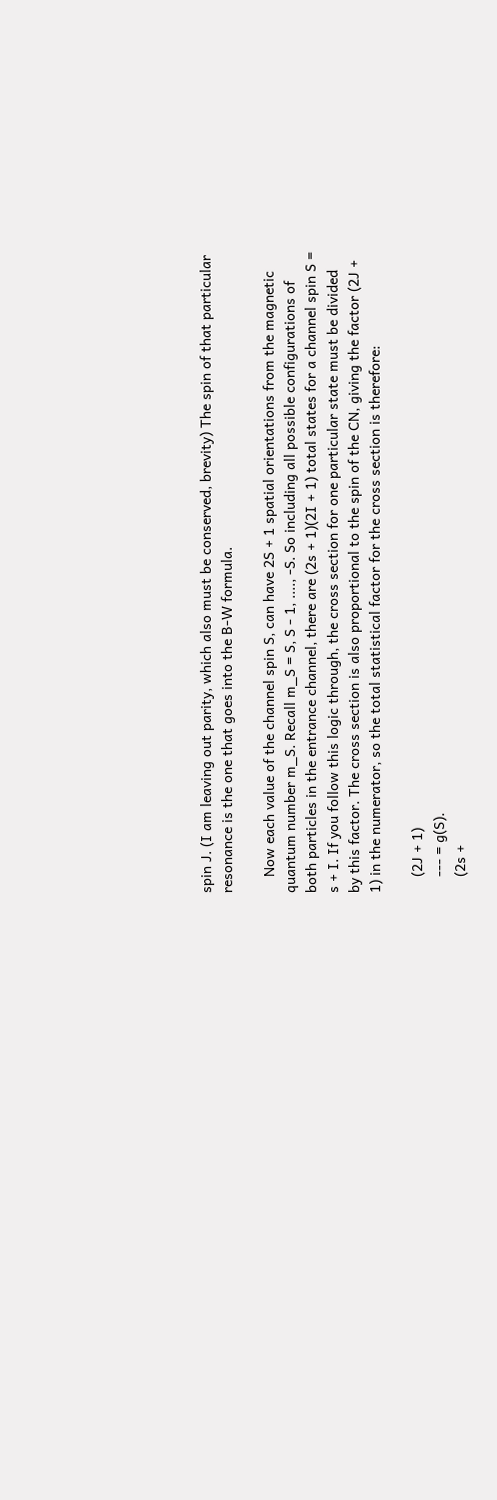spin J. (I am leaving out parity, which also must be conserved, brevity) The spin of that particular resonance is the one that goes into the B-W formula.

    Now each value of the channel spin S, can have 2S + 1 spatial orientations from the magnetic quantum number m_S. Recall m_S = S, S - 1, ...., -S. So including all possible configurations of both particles in the entrance channel, there are (2s + 1)(2I + 1) total states for a channel spin S = s + I. If you follow this logic through, the cross section for one particular state must be divided by this factor. The cross section is also proportional to the spin of the CN, giving the factor (2J + 1) in the numerator, so the total statistical factor for the cross section is therefore:

    (2J + 1)
    --- = g(S).
    (2s +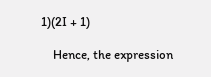1)(2I + 1)

    Hence, the expression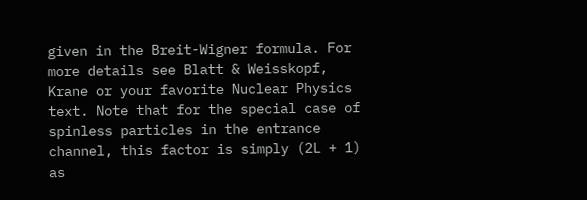given in the Breit-Wigner formula. For more details see Blatt & Weisskopf, Krane or your favorite Nuclear Physics text. Note that for the special case of spinless particles in the entrance channel, this factor is simply (2L + 1) as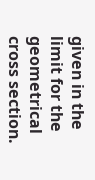given in the limit for the geometrical cross section.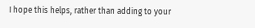I hope this helps, rather than adding to your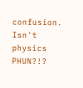confusion. Isn't physics PHUN?!?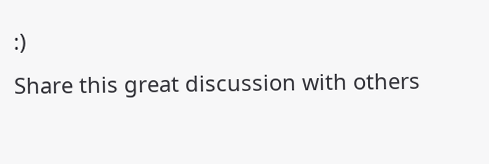:)
Share this great discussion with others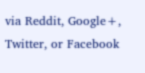via Reddit, Google+, Twitter, or Facebook